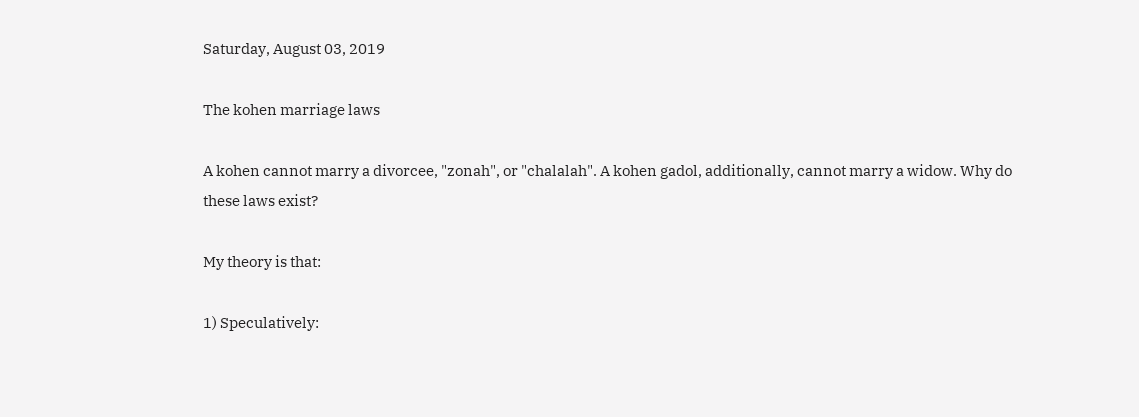Saturday, August 03, 2019

The kohen marriage laws

A kohen cannot marry a divorcee, "zonah", or "chalalah". A kohen gadol, additionally, cannot marry a widow. Why do these laws exist?

My theory is that:

1) Speculatively: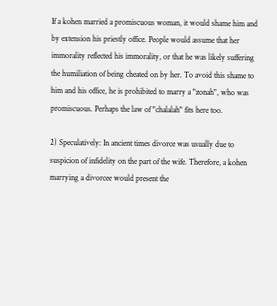If a kohen married a promiscuous woman, it would shame him and by extension his priestly office. People would assume that her immorality reflected his immorality, or that he was likely suffering the humiliation of being cheated on by her. To avoid this shame to him and his office, he is prohibited to marry a "zonah", who was promiscuous. Perhaps the law of "chalalah" fits here too.

2) Speculatively: In ancient times divorce was usually due to suspicion of infidelity on the part of the wife. Therefore, a kohen marrying a divorcee would present the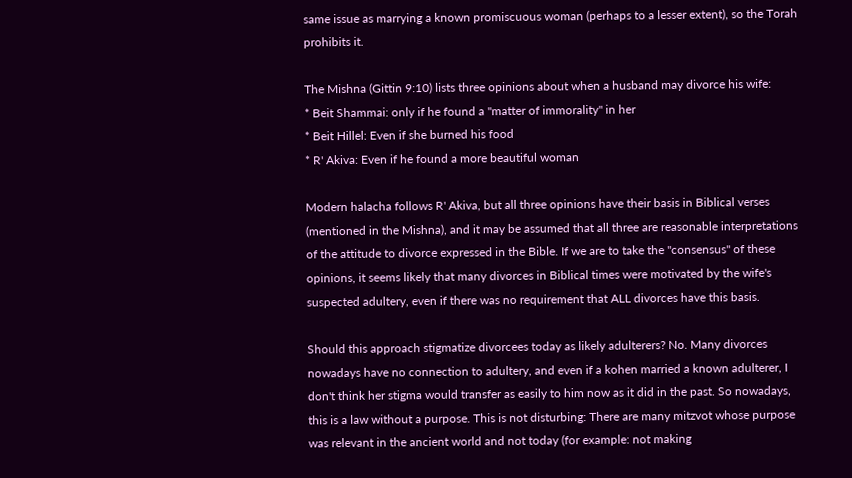same issue as marrying a known promiscuous woman (perhaps to a lesser extent), so the Torah prohibits it.

The Mishna (Gittin 9:10) lists three opinions about when a husband may divorce his wife:
* Beit Shammai: only if he found a "matter of immorality" in her
* Beit Hillel: Even if she burned his food
* R' Akiva: Even if he found a more beautiful woman

Modern halacha follows R' Akiva, but all three opinions have their basis in Biblical verses (mentioned in the Mishna), and it may be assumed that all three are reasonable interpretations of the attitude to divorce expressed in the Bible. If we are to take the "consensus" of these opinions, it seems likely that many divorces in Biblical times were motivated by the wife's suspected adultery, even if there was no requirement that ALL divorces have this basis.

Should this approach stigmatize divorcees today as likely adulterers? No. Many divorces nowadays have no connection to adultery, and even if a kohen married a known adulterer, I don't think her stigma would transfer as easily to him now as it did in the past. So nowadays, this is a law without a purpose. This is not disturbing: There are many mitzvot whose purpose was relevant in the ancient world and not today (for example: not making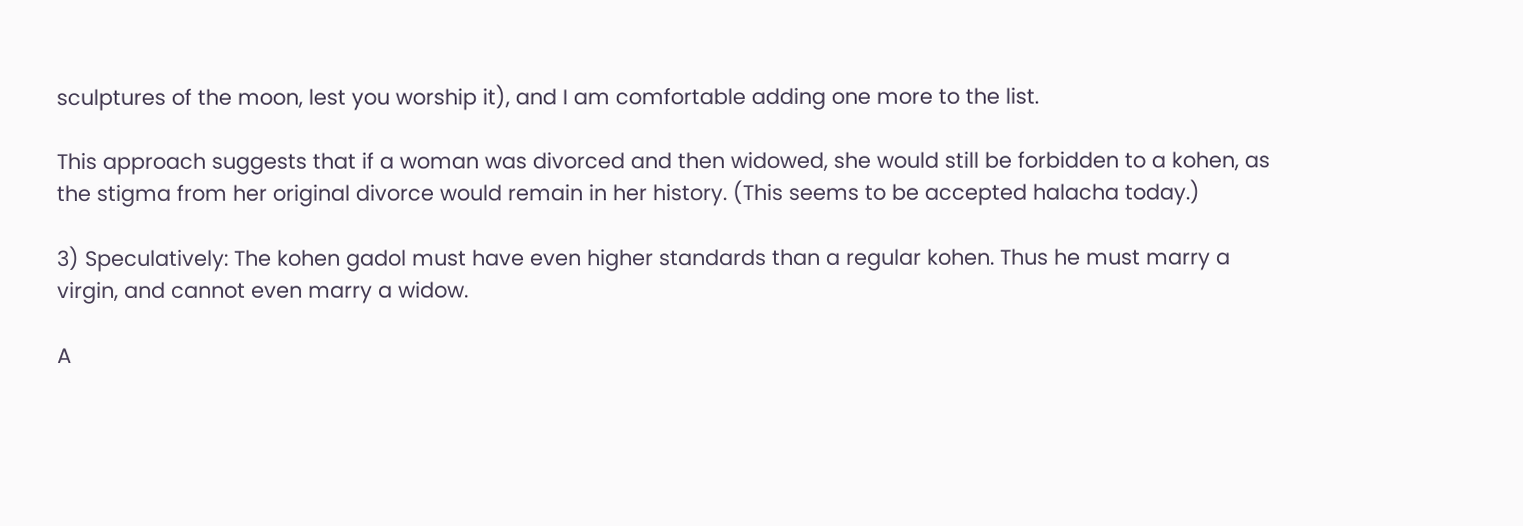sculptures of the moon, lest you worship it), and I am comfortable adding one more to the list.

This approach suggests that if a woman was divorced and then widowed, she would still be forbidden to a kohen, as the stigma from her original divorce would remain in her history. (This seems to be accepted halacha today.)

3) Speculatively: The kohen gadol must have even higher standards than a regular kohen. Thus he must marry a virgin, and cannot even marry a widow.

A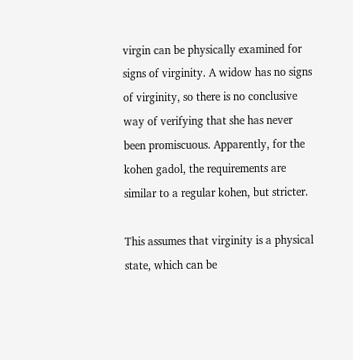virgin can be physically examined for signs of virginity. A widow has no signs of virginity, so there is no conclusive way of verifying that she has never been promiscuous. Apparently, for the kohen gadol, the requirements are similar to a regular kohen, but stricter.

This assumes that virginity is a physical state, which can be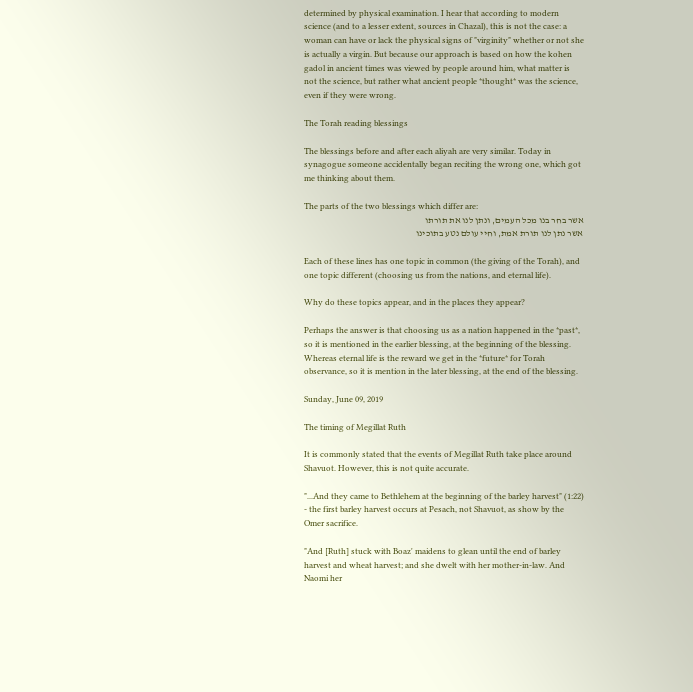determined by physical examination. I hear that according to modern science (and to a lesser extent, sources in Chazal), this is not the case: a woman can have or lack the physical signs of "virginity" whether or not she is actually a virgin. But because our approach is based on how the kohen gadol in ancient times was viewed by people around him, what matter is not the science, but rather what ancient people *thought* was the science, even if they were wrong.

The Torah reading blessings

The blessings before and after each aliyah are very similar. Today in synagogue someone accidentally began reciting the wrong one, which got me thinking about them.

The parts of the two blessings which differ are:
אשר בחר בנו מכל העמים, ונתן לנו את תורתו
אשר נתן לנו תורת אמת, וחיי עולם נטע בתוכינו

Each of these lines has one topic in common (the giving of the Torah), and one topic different (choosing us from the nations, and eternal life).

Why do these topics appear, and in the places they appear?

Perhaps the answer is that choosing us as a nation happened in the *past*, so it is mentioned in the earlier blessing, at the beginning of the blessing. Whereas eternal life is the reward we get in the *future* for Torah observance, so it is mention in the later blessing, at the end of the blessing.

Sunday, June 09, 2019

The timing of Megillat Ruth

It is commonly stated that the events of Megillat Ruth take place around Shavuot. However, this is not quite accurate.

"...And they came to Bethlehem at the beginning of the barley harvest" (1:22) - the first barley harvest occurs at Pesach, not Shavuot, as show by the Omer sacrifice.

"And [Ruth] stuck with Boaz' maidens to glean until the end of barley harvest and wheat harvest; and she dwelt with her mother-in-law. And Naomi her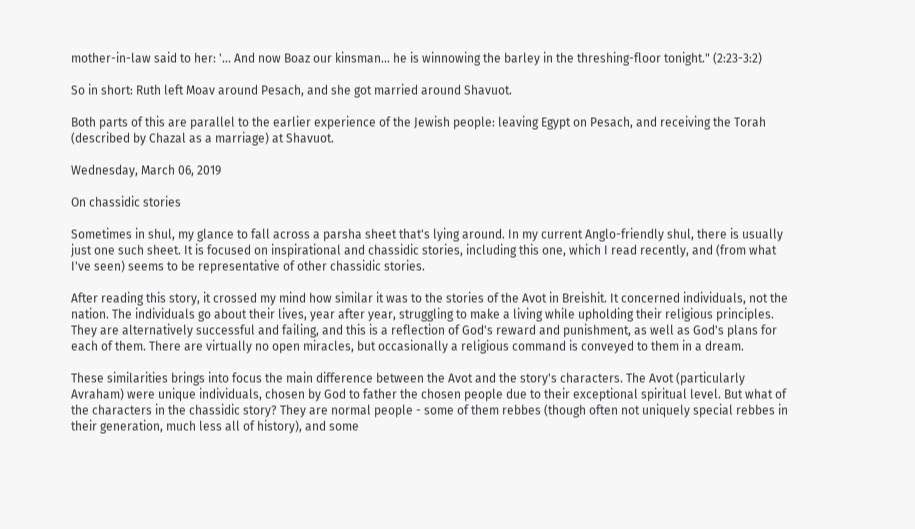mother-in-law said to her: '... And now Boaz our kinsman... he is winnowing the barley in the threshing-floor tonight." (2:23-3:2)

So in short: Ruth left Moav around Pesach, and she got married around Shavuot.

Both parts of this are parallel to the earlier experience of the Jewish people: leaving Egypt on Pesach, and receiving the Torah (described by Chazal as a marriage) at Shavuot.

Wednesday, March 06, 2019

On chassidic stories

Sometimes in shul, my glance to fall across a parsha sheet that's lying around. In my current Anglo-friendly shul, there is usually just one such sheet. It is focused on inspirational and chassidic stories, including this one, which I read recently, and (from what I've seen) seems to be representative of other chassidic stories.

After reading this story, it crossed my mind how similar it was to the stories of the Avot in Breishit. It concerned individuals, not the nation. The individuals go about their lives, year after year, struggling to make a living while upholding their religious principles. They are alternatively successful and failing, and this is a reflection of God's reward and punishment, as well as God's plans for each of them. There are virtually no open miracles, but occasionally a religious command is conveyed to them in a dream.

These similarities brings into focus the main difference between the Avot and the story's characters. The Avot (particularly Avraham) were unique individuals, chosen by God to father the chosen people due to their exceptional spiritual level. But what of the characters in the chassidic story? They are normal people - some of them rebbes (though often not uniquely special rebbes in their generation, much less all of history), and some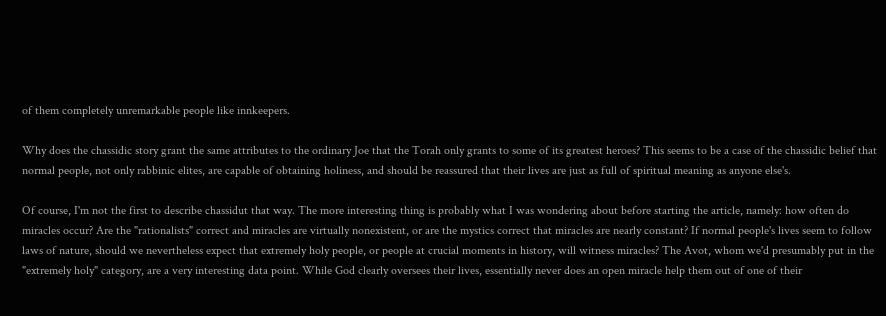of them completely unremarkable people like innkeepers.

Why does the chassidic story grant the same attributes to the ordinary Joe that the Torah only grants to some of its greatest heroes? This seems to be a case of the chassidic belief that normal people, not only rabbinic elites, are capable of obtaining holiness, and should be reassured that their lives are just as full of spiritual meaning as anyone else's.

Of course, I'm not the first to describe chassidut that way. The more interesting thing is probably what I was wondering about before starting the article, namely: how often do miracles occur? Are the "rationalists" correct and miracles are virtually nonexistent, or are the mystics correct that miracles are nearly constant? If normal people's lives seem to follow laws of nature, should we nevertheless expect that extremely holy people, or people at crucial moments in history, will witness miracles? The Avot, whom we'd presumably put in the "extremely holy" category, are a very interesting data point. While God clearly oversees their lives, essentially never does an open miracle help them out of one of their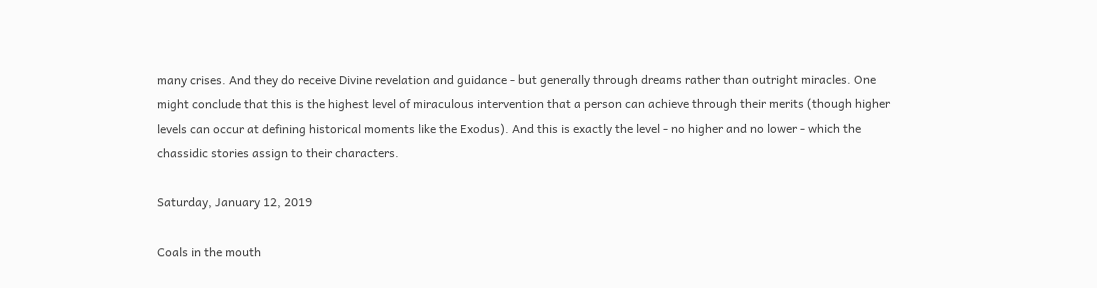many crises. And they do receive Divine revelation and guidance - but generally through dreams rather than outright miracles. One might conclude that this is the highest level of miraculous intervention that a person can achieve through their merits (though higher levels can occur at defining historical moments like the Exodus). And this is exactly the level - no higher and no lower - which the chassidic stories assign to their characters.

Saturday, January 12, 2019

Coals in the mouth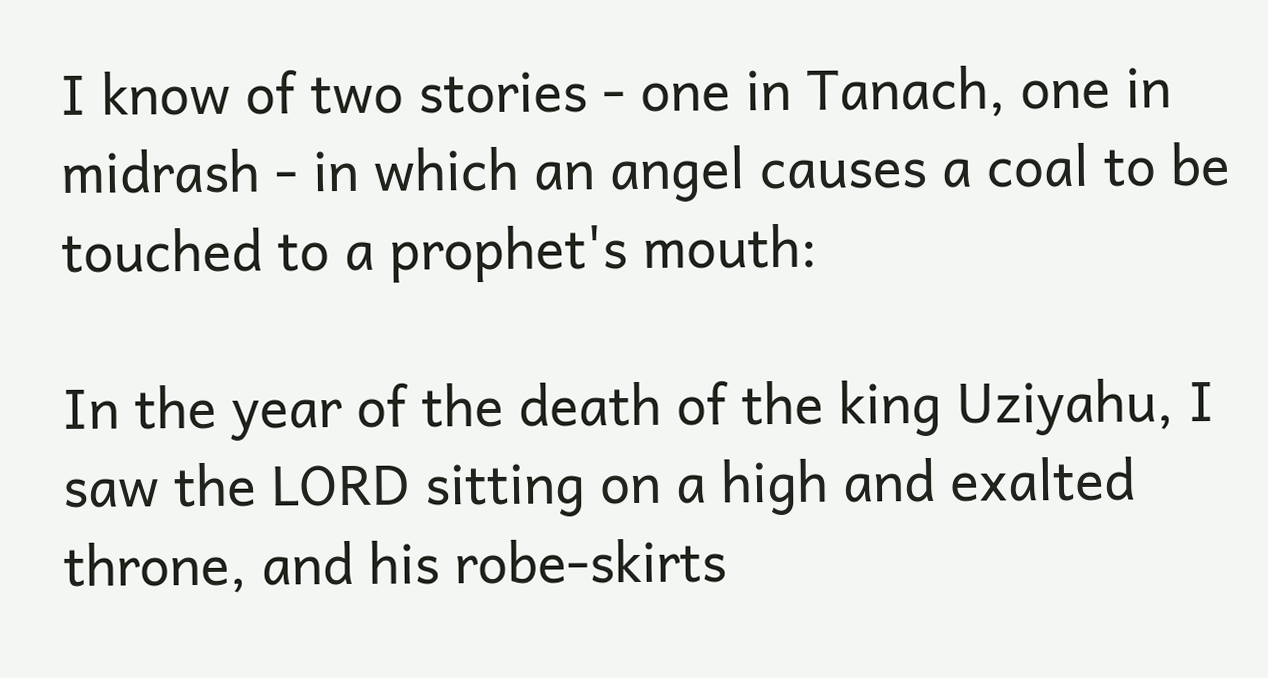I know of two stories - one in Tanach, one in midrash - in which an angel causes a coal to be touched to a prophet's mouth:

In the year of the death of the king Uziyahu, I saw the LORD sitting on a high and exalted throne, and his robe-skirts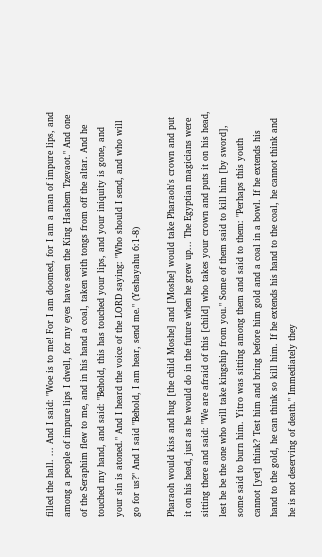filled the hall. ... And I said: "Woe is to me! For I am doomed, for I am a man of impure lips, and among a people of impure lips I dwell, for my eyes have seen the King Hashem Tzevaot." And one of the Seraphim flew to me, and in his hand a coal, taken with tongs from off the altar. And he touched my hand, and said: "Behold, this has touched your lips, and your iniquity is gone, and your sin is atoned." And I heard the voice of the LORD saying: "Who should I send, and who will go for us?" And I said "Behold, I am hear, send me." (Yeshayahu 6:1-8)

Pharaoh would kiss and hug [the child Moshe] and [Moshe] would take Pharaoh's crown and put it on his head, just as he would do in the future when he grew up... The Egyptian magicians were sitting there and said: "We are afraid of this [child] who takes your crown and puts it on his head, lest he be the one who will take kingship from you." Some of them said to kill him [by sword], some said to burn him. Yitro was sitting among them and said to them: "Perhaps this youth cannot [yet] think? Test him and bring before him gold and a coal in a bowl. If he extends his hand to the gold, he can think so kill him. If he extends his hand to the coal, he cannot think and he is not deserving of death." Immediately they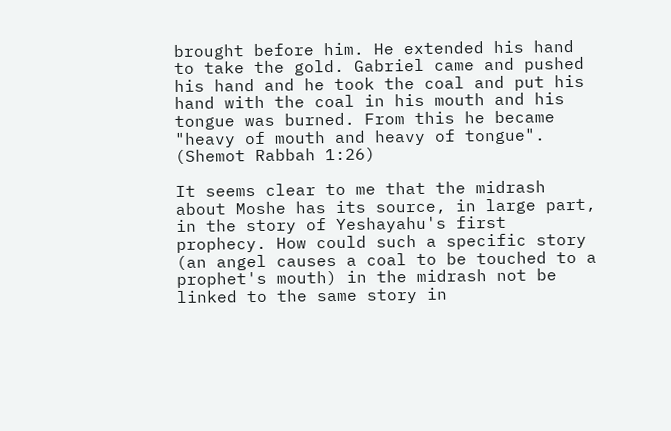brought before him. He extended his hand to take the gold. Gabriel came and pushed his hand and he took the coal and put his hand with the coal in his mouth and his tongue was burned. From this he became "heavy of mouth and heavy of tongue". (Shemot Rabbah 1:26)

It seems clear to me that the midrash about Moshe has its source, in large part, in the story of Yeshayahu's first prophecy. How could such a specific story (an angel causes a coal to be touched to a prophet's mouth) in the midrash not be linked to the same story in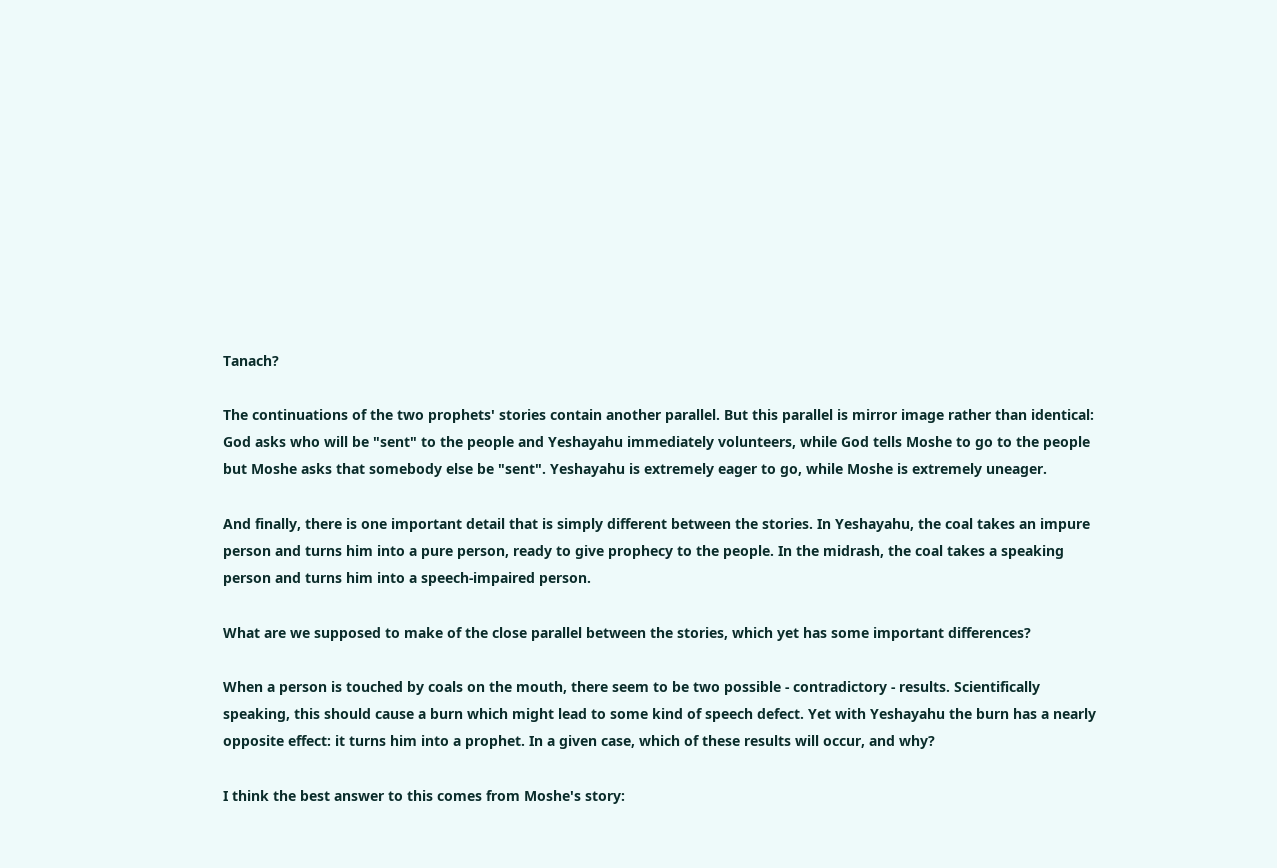Tanach?

The continuations of the two prophets' stories contain another parallel. But this parallel is mirror image rather than identical: God asks who will be "sent" to the people and Yeshayahu immediately volunteers, while God tells Moshe to go to the people but Moshe asks that somebody else be "sent". Yeshayahu is extremely eager to go, while Moshe is extremely uneager.

And finally, there is one important detail that is simply different between the stories. In Yeshayahu, the coal takes an impure person and turns him into a pure person, ready to give prophecy to the people. In the midrash, the coal takes a speaking person and turns him into a speech-impaired person.

What are we supposed to make of the close parallel between the stories, which yet has some important differences?

When a person is touched by coals on the mouth, there seem to be two possible - contradictory - results. Scientifically speaking, this should cause a burn which might lead to some kind of speech defect. Yet with Yeshayahu the burn has a nearly opposite effect: it turns him into a prophet. In a given case, which of these results will occur, and why?

I think the best answer to this comes from Moshe's story: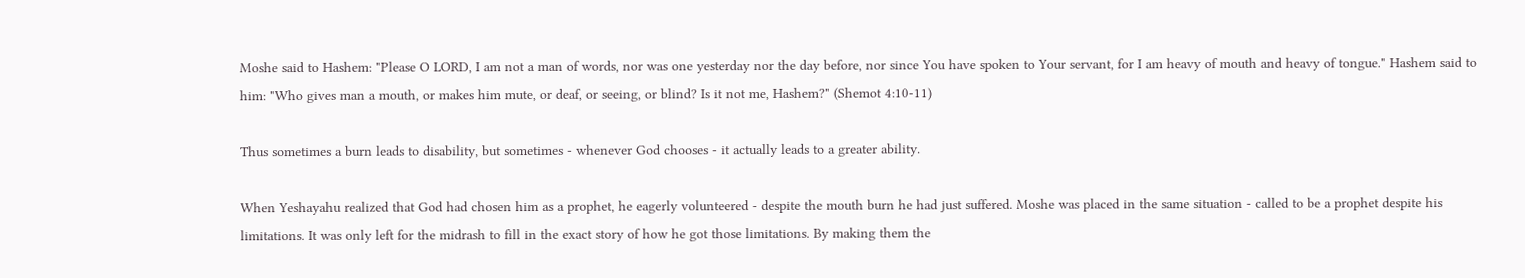Moshe said to Hashem: "Please O LORD, I am not a man of words, nor was one yesterday nor the day before, nor since You have spoken to Your servant, for I am heavy of mouth and heavy of tongue." Hashem said to him: "Who gives man a mouth, or makes him mute, or deaf, or seeing, or blind? Is it not me, Hashem?" (Shemot 4:10-11)

Thus sometimes a burn leads to disability, but sometimes - whenever God chooses - it actually leads to a greater ability.

When Yeshayahu realized that God had chosen him as a prophet, he eagerly volunteered - despite the mouth burn he had just suffered. Moshe was placed in the same situation - called to be a prophet despite his limitations. It was only left for the midrash to fill in the exact story of how he got those limitations. By making them the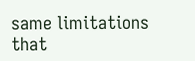same limitations that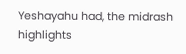Yeshayahu had, the midrash highlights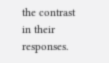the contrast in their responses.